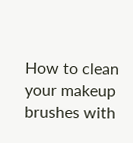How to clean your makeup brushes with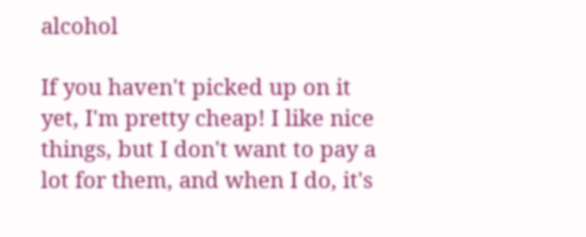alcohol

If you haven't picked up on it yet, I'm pretty cheap! I like nice things, but I don't want to pay a lot for them, and when I do, it's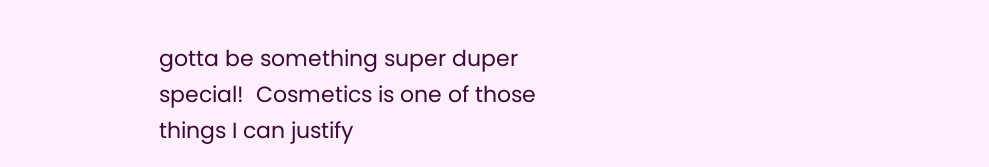gotta be something super duper special!  Cosmetics is one of those things I can justify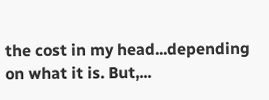the cost in my head...depending on what it is. But,...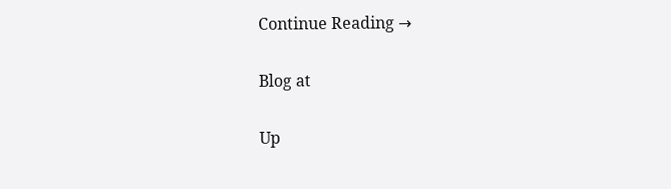Continue Reading →

Blog at

Up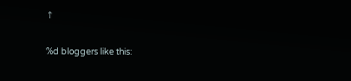↑

%d bloggers like this: